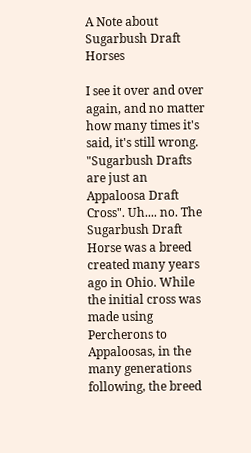A Note about Sugarbush Draft Horses

I see it over and over again, and no matter how many times it's said, it's still wrong. "Sugarbush Drafts are just an Appaloosa Draft Cross". Uh.... no. The Sugarbush Draft Horse was a breed created many years ago in Ohio. While the initial cross was made using Percherons to Appaloosas, in the many generations following, the breed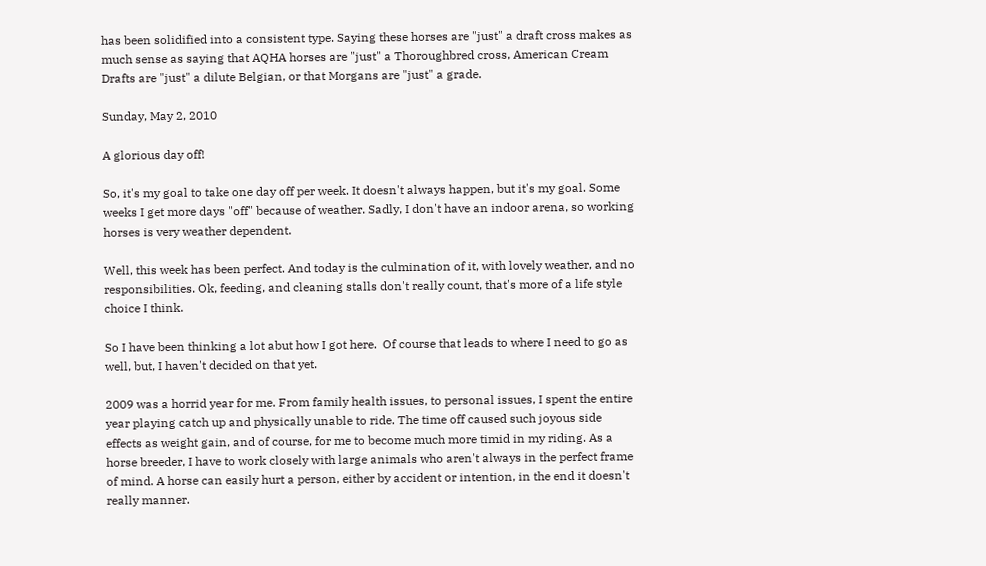has been solidified into a consistent type. Saying these horses are "just" a draft cross makes as much sense as saying that AQHA horses are "just" a Thoroughbred cross, American Cream Drafts are "just" a dilute Belgian, or that Morgans are "just" a grade.

Sunday, May 2, 2010

A glorious day off!

So, it's my goal to take one day off per week. It doesn't always happen, but it's my goal. Some weeks I get more days "off" because of weather. Sadly, I don't have an indoor arena, so working horses is very weather dependent.

Well, this week has been perfect. And today is the culmination of it, with lovely weather, and no responsibilities. Ok, feeding, and cleaning stalls don't really count, that's more of a life style choice I think.

So I have been thinking a lot abut how I got here.  Of course that leads to where I need to go as well, but, I haven't decided on that yet.

2009 was a horrid year for me. From family health issues, to personal issues, I spent the entire year playing catch up and physically unable to ride. The time off caused such joyous side effects as weight gain, and of course, for me to become much more timid in my riding. As a horse breeder, I have to work closely with large animals who aren't always in the perfect frame of mind. A horse can easily hurt a person, either by accident or intention, in the end it doesn't really manner.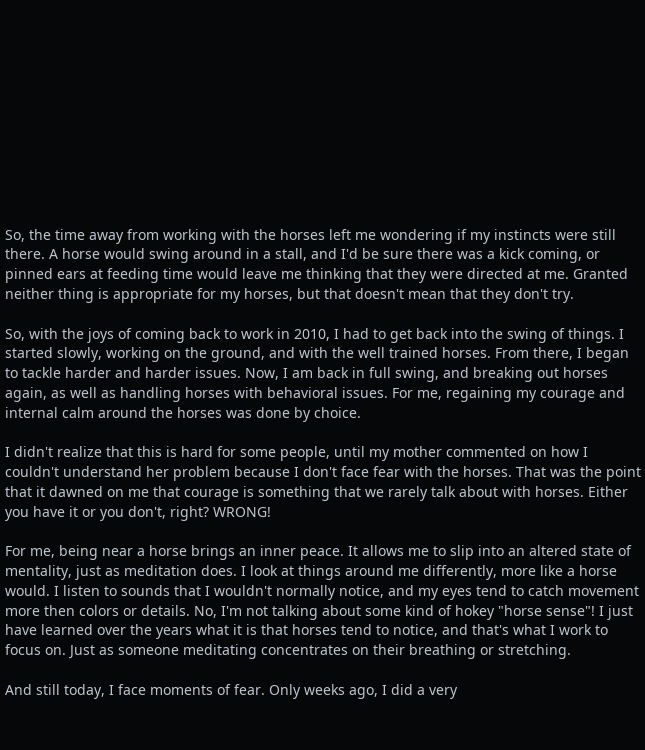So, the time away from working with the horses left me wondering if my instincts were still there. A horse would swing around in a stall, and I'd be sure there was a kick coming, or pinned ears at feeding time would leave me thinking that they were directed at me. Granted neither thing is appropriate for my horses, but that doesn't mean that they don't try.

So, with the joys of coming back to work in 2010, I had to get back into the swing of things. I started slowly, working on the ground, and with the well trained horses. From there, I began to tackle harder and harder issues. Now, I am back in full swing, and breaking out horses again, as well as handling horses with behavioral issues. For me, regaining my courage and internal calm around the horses was done by choice.

I didn't realize that this is hard for some people, until my mother commented on how I couldn't understand her problem because I don't face fear with the horses. That was the point that it dawned on me that courage is something that we rarely talk about with horses. Either you have it or you don't, right? WRONG!

For me, being near a horse brings an inner peace. It allows me to slip into an altered state of mentality, just as meditation does. I look at things around me differently, more like a horse would. I listen to sounds that I wouldn't normally notice, and my eyes tend to catch movement more then colors or details. No, I'm not talking about some kind of hokey "horse sense"! I just have learned over the years what it is that horses tend to notice, and that's what I work to focus on. Just as someone meditating concentrates on their breathing or stretching.

And still today, I face moments of fear. Only weeks ago, I did a very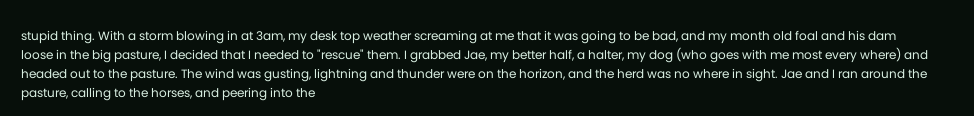stupid thing. With a storm blowing in at 3am, my desk top weather screaming at me that it was going to be bad, and my month old foal and his dam loose in the big pasture, I decided that I needed to "rescue" them. I grabbed Jae, my better half, a halter, my dog (who goes with me most every where) and headed out to the pasture. The wind was gusting, lightning and thunder were on the horizon, and the herd was no where in sight. Jae and I ran around the pasture, calling to the horses, and peering into the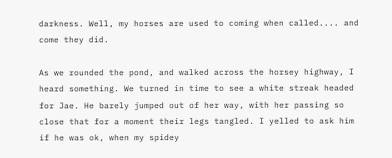darkness. Well, my horses are used to coming when called.... and come they did.

As we rounded the pond, and walked across the horsey highway, I heard something. We turned in time to see a white streak headed for Jae. He barely jumped out of her way, with her passing so close that for a moment their legs tangled. I yelled to ask him if he was ok, when my spidey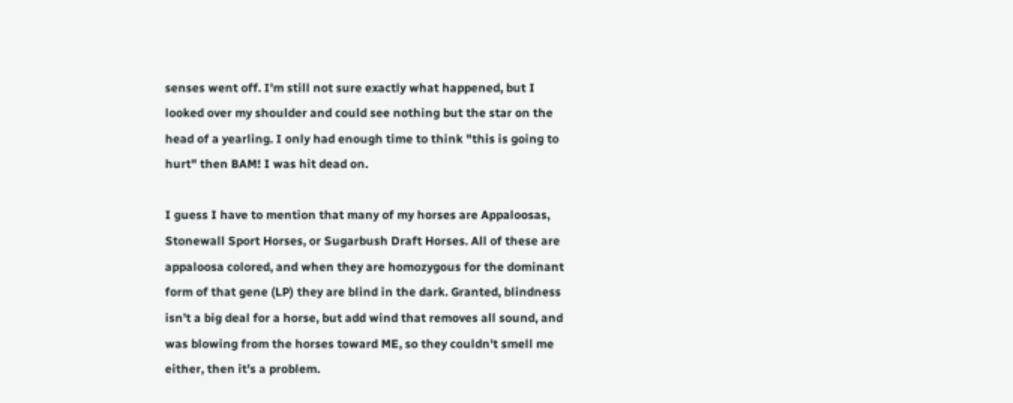senses went off. I'm still not sure exactly what happened, but I looked over my shoulder and could see nothing but the star on the head of a yearling. I only had enough time to think "this is going to hurt" then BAM! I was hit dead on.

I guess I have to mention that many of my horses are Appaloosas, Stonewall Sport Horses, or Sugarbush Draft Horses. All of these are appaloosa colored, and when they are homozygous for the dominant form of that gene (LP) they are blind in the dark. Granted, blindness isn't a big deal for a horse, but add wind that removes all sound, and was blowing from the horses toward ME, so they couldn't smell me either, then it's a problem.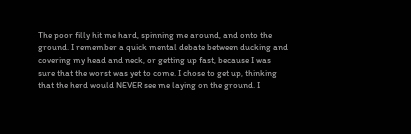The poor filly hit me hard, spinning me around, and onto the ground. I remember a quick mental debate between ducking and covering my head and neck, or getting up fast, because I was sure that the worst was yet to come. I chose to get up, thinking that the herd would NEVER see me laying on the ground. I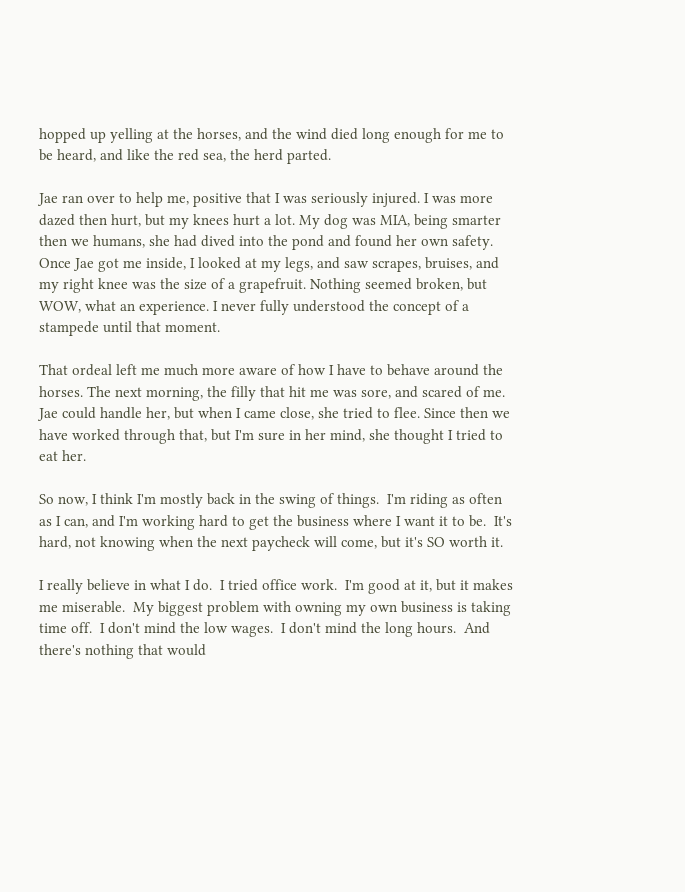hopped up yelling at the horses, and the wind died long enough for me to be heard, and like the red sea, the herd parted.

Jae ran over to help me, positive that I was seriously injured. I was more dazed then hurt, but my knees hurt a lot. My dog was MIA, being smarter then we humans, she had dived into the pond and found her own safety. Once Jae got me inside, I looked at my legs, and saw scrapes, bruises, and my right knee was the size of a grapefruit. Nothing seemed broken, but WOW, what an experience. I never fully understood the concept of a stampede until that moment.

That ordeal left me much more aware of how I have to behave around the horses. The next morning, the filly that hit me was sore, and scared of me. Jae could handle her, but when I came close, she tried to flee. Since then we have worked through that, but I'm sure in her mind, she thought I tried to eat her.

So now, I think I'm mostly back in the swing of things.  I'm riding as often as I can, and I'm working hard to get the business where I want it to be.  It's hard, not knowing when the next paycheck will come, but it's SO worth it.

I really believe in what I do.  I tried office work.  I'm good at it, but it makes me miserable.  My biggest problem with owning my own business is taking time off.  I don't mind the low wages.  I don't mind the long hours.  And there's nothing that would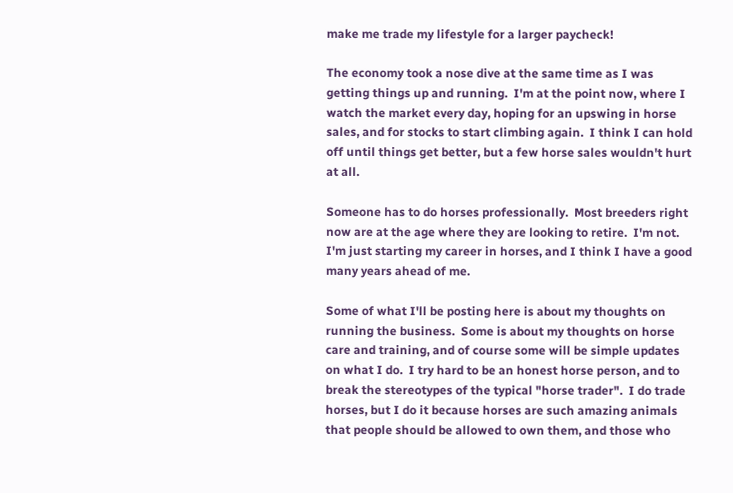make me trade my lifestyle for a larger paycheck!

The economy took a nose dive at the same time as I was getting things up and running.  I'm at the point now, where I watch the market every day, hoping for an upswing in horse sales, and for stocks to start climbing again.  I think I can hold off until things get better, but a few horse sales wouldn't hurt at all.

Someone has to do horses professionally.  Most breeders right now are at the age where they are looking to retire.  I'm not.  I'm just starting my career in horses, and I think I have a good many years ahead of me.

Some of what I'll be posting here is about my thoughts on running the business.  Some is about my thoughts on horse care and training, and of course some will be simple updates on what I do.  I try hard to be an honest horse person, and to break the stereotypes of the typical "horse trader".  I do trade horses, but I do it because horses are such amazing animals that people should be allowed to own them, and those who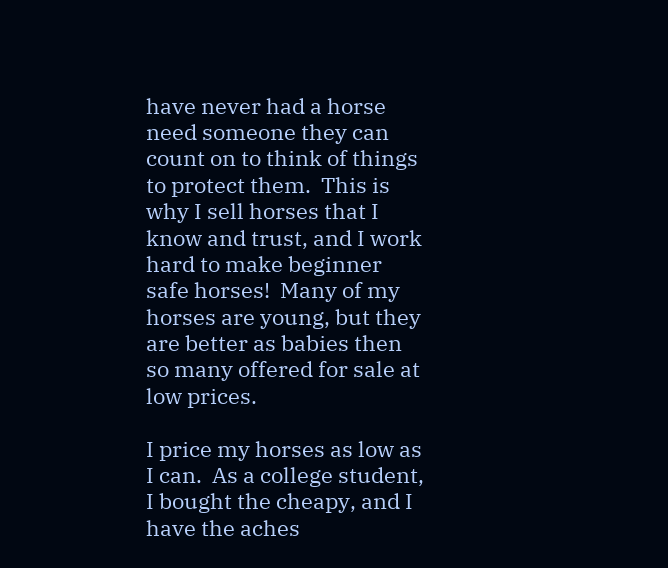have never had a horse need someone they can count on to think of things to protect them.  This is why I sell horses that I know and trust, and I work hard to make beginner safe horses!  Many of my horses are young, but they are better as babies then so many offered for sale at low prices.

I price my horses as low as I can.  As a college student, I bought the cheapy, and I have the aches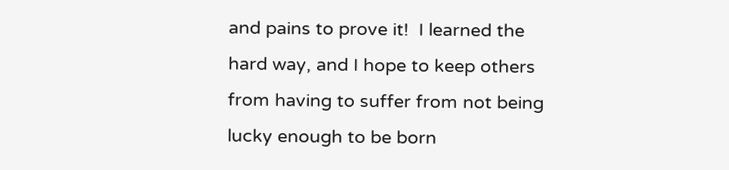and pains to prove it!  I learned the hard way, and I hope to keep others from having to suffer from not being lucky enough to be born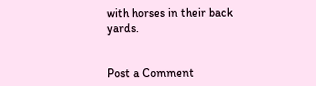with horses in their back yards.


Post a Comment